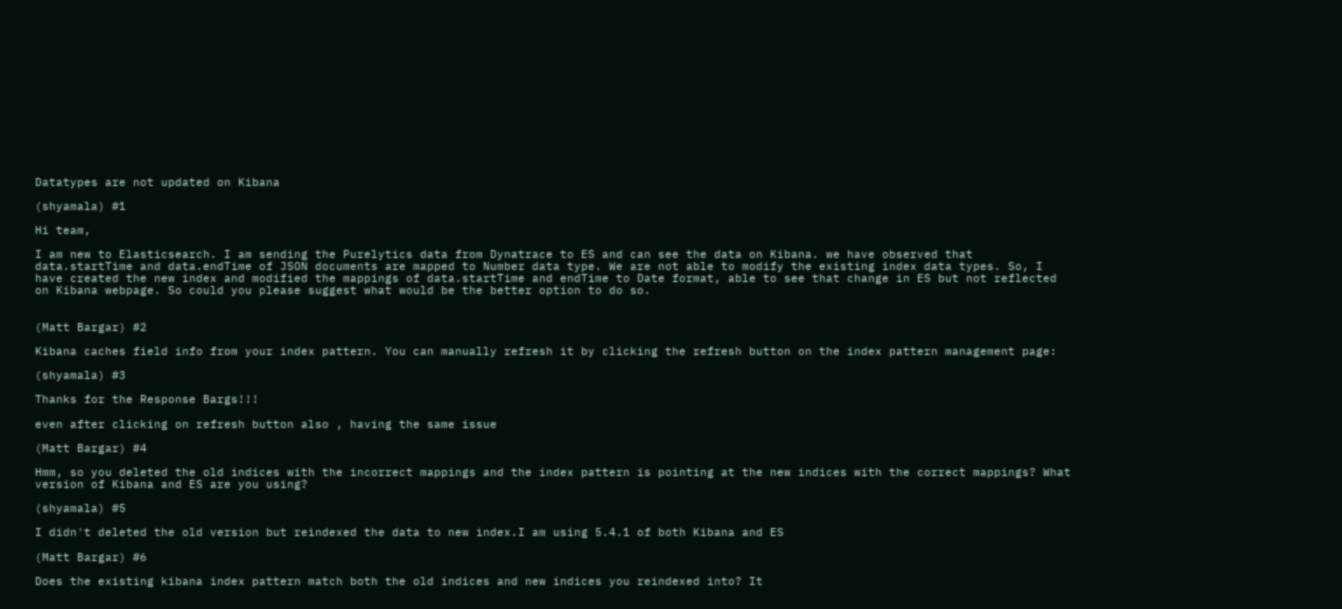Datatypes are not updated on Kibana

(shyamala) #1

Hi team,

I am new to Elasticsearch. I am sending the Purelytics data from Dynatrace to ES and can see the data on Kibana. we have observed that data.startTime and data.endTime of JSON documents are mapped to Number data type. We are not able to modify the existing index data types. So, I have created the new index and modified the mappings of data.startTime and endTime to Date format, able to see that change in ES but not reflected on Kibana webpage. So could you please suggest what would be the better option to do so.


(Matt Bargar) #2

Kibana caches field info from your index pattern. You can manually refresh it by clicking the refresh button on the index pattern management page:

(shyamala) #3

Thanks for the Response Bargs!!!

even after clicking on refresh button also , having the same issue

(Matt Bargar) #4

Hmm, so you deleted the old indices with the incorrect mappings and the index pattern is pointing at the new indices with the correct mappings? What version of Kibana and ES are you using?

(shyamala) #5

I didn't deleted the old version but reindexed the data to new index.I am using 5.4.1 of both Kibana and ES

(Matt Bargar) #6

Does the existing kibana index pattern match both the old indices and new indices you reindexed into? It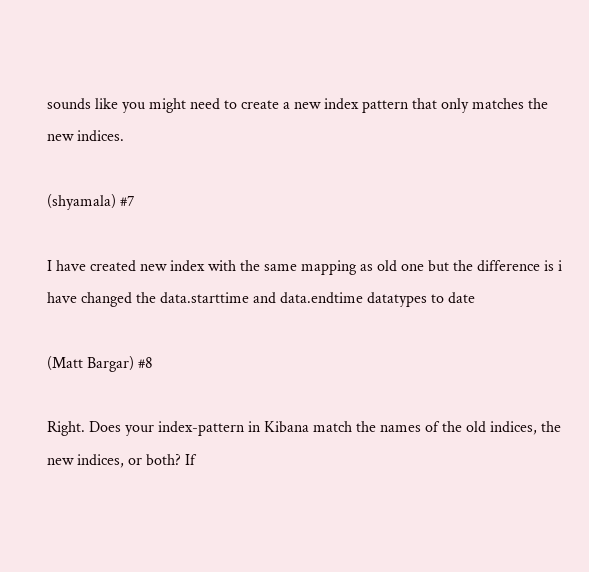sounds like you might need to create a new index pattern that only matches the new indices.

(shyamala) #7

I have created new index with the same mapping as old one but the difference is i have changed the data.starttime and data.endtime datatypes to date

(Matt Bargar) #8

Right. Does your index-pattern in Kibana match the names of the old indices, the new indices, or both? If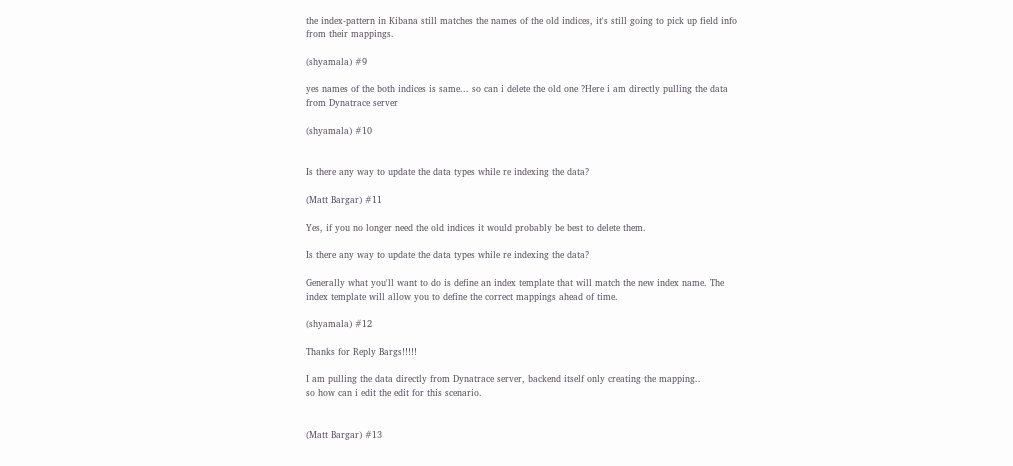the index-pattern in Kibana still matches the names of the old indices, it's still going to pick up field info from their mappings.

(shyamala) #9

yes names of the both indices is same... so can i delete the old one ?Here i am directly pulling the data from Dynatrace server

(shyamala) #10


Is there any way to update the data types while re indexing the data?

(Matt Bargar) #11

Yes, if you no longer need the old indices it would probably be best to delete them.

Is there any way to update the data types while re indexing the data?

Generally what you'll want to do is define an index template that will match the new index name. The index template will allow you to define the correct mappings ahead of time.

(shyamala) #12

Thanks for Reply Bargs!!!!!

I am pulling the data directly from Dynatrace server, backend itself only creating the mapping..
so how can i edit the edit for this scenario.


(Matt Bargar) #13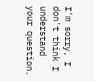I'm sorry, I don't think I understand your question.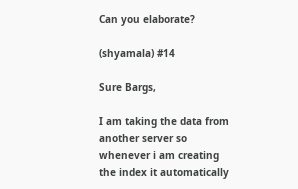Can you elaborate?

(shyamala) #14

Sure Bargs,

I am taking the data from another server so whenever i am creating the index it automatically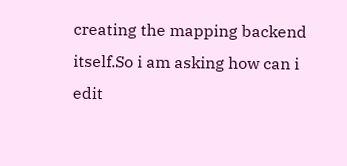creating the mapping backend itself.So i am asking how can i edit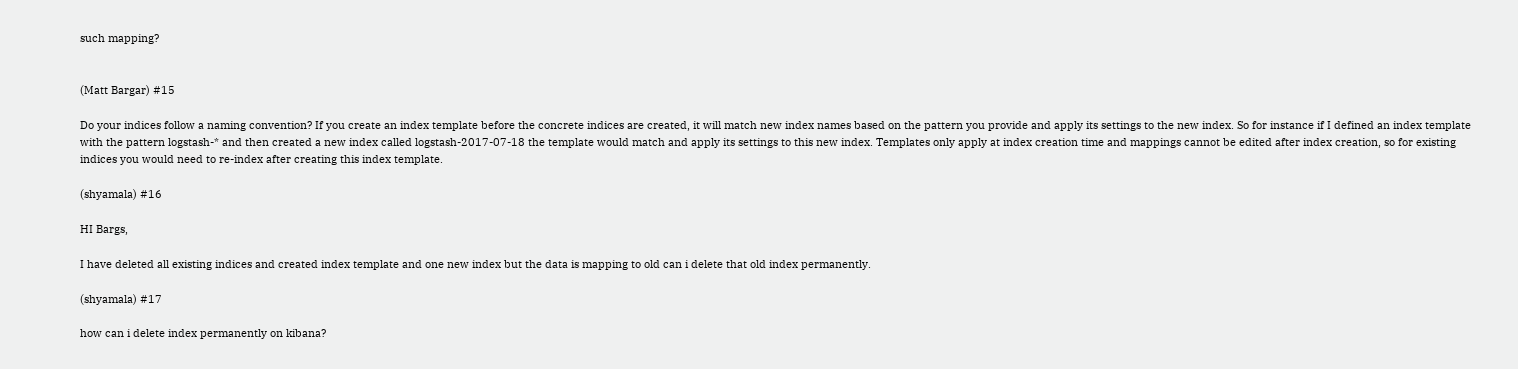such mapping?


(Matt Bargar) #15

Do your indices follow a naming convention? If you create an index template before the concrete indices are created, it will match new index names based on the pattern you provide and apply its settings to the new index. So for instance if I defined an index template with the pattern logstash-* and then created a new index called logstash-2017-07-18 the template would match and apply its settings to this new index. Templates only apply at index creation time and mappings cannot be edited after index creation, so for existing indices you would need to re-index after creating this index template.

(shyamala) #16

HI Bargs,

I have deleted all existing indices and created index template and one new index but the data is mapping to old can i delete that old index permanently.

(shyamala) #17

how can i delete index permanently on kibana?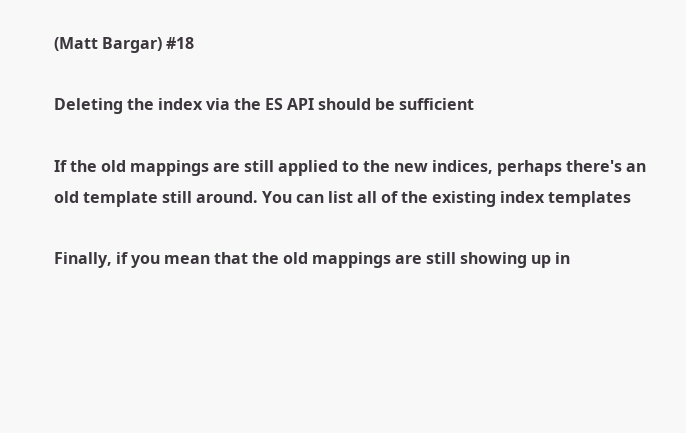(Matt Bargar) #18

Deleting the index via the ES API should be sufficient

If the old mappings are still applied to the new indices, perhaps there's an old template still around. You can list all of the existing index templates

Finally, if you mean that the old mappings are still showing up in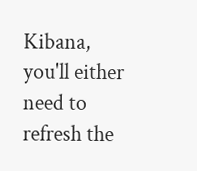Kibana, you'll either need to refresh the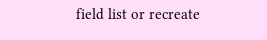field list or recreate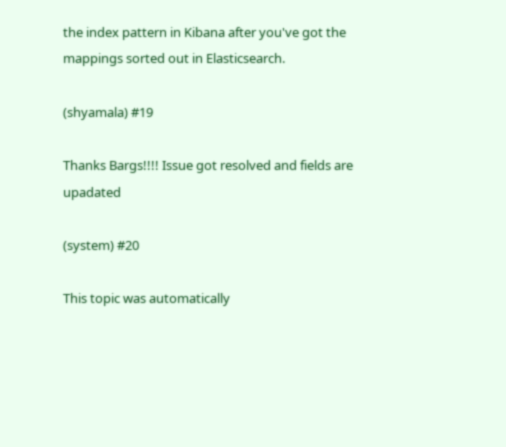the index pattern in Kibana after you've got the mappings sorted out in Elasticsearch.

(shyamala) #19

Thanks Bargs!!!! Issue got resolved and fields are upadated

(system) #20

This topic was automatically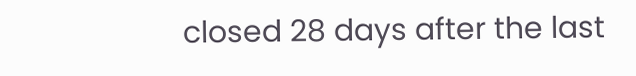closed 28 days after the last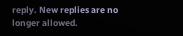reply. New replies are no longer allowed.